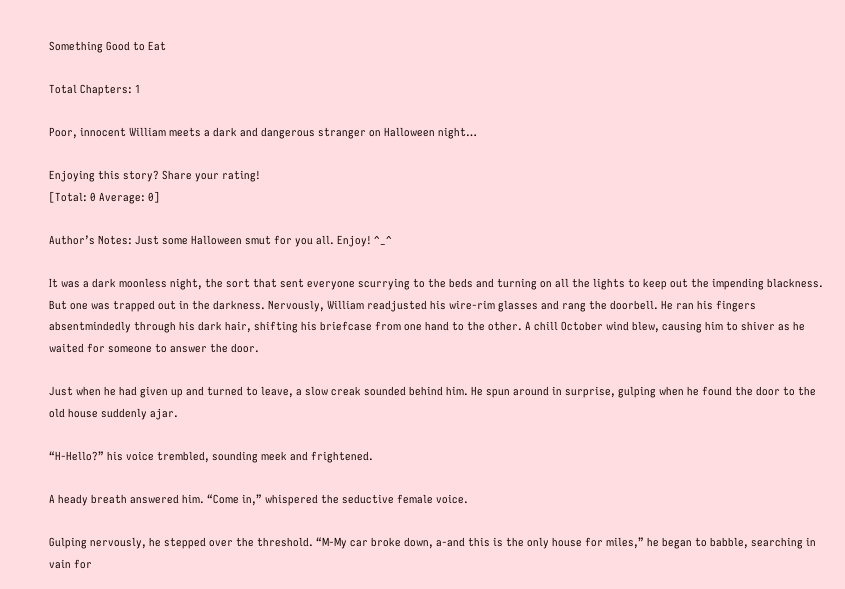Something Good to Eat

Total Chapters: 1

Poor, innocent William meets a dark and dangerous stranger on Halloween night…

Enjoying this story? Share your rating!
[Total: 0 Average: 0]

Author’s Notes: Just some Halloween smut for you all. Enjoy! ^_^

It was a dark moonless night, the sort that sent everyone scurrying to the beds and turning on all the lights to keep out the impending blackness. But one was trapped out in the darkness. Nervously, William readjusted his wire-rim glasses and rang the doorbell. He ran his fingers absentmindedly through his dark hair, shifting his briefcase from one hand to the other. A chill October wind blew, causing him to shiver as he waited for someone to answer the door.

Just when he had given up and turned to leave, a slow creak sounded behind him. He spun around in surprise, gulping when he found the door to the old house suddenly ajar.

“H-Hello?” his voice trembled, sounding meek and frightened.

A heady breath answered him. “Come in,” whispered the seductive female voice.

Gulping nervously, he stepped over the threshold. “M-My car broke down, a-and this is the only house for miles,” he began to babble, searching in vain for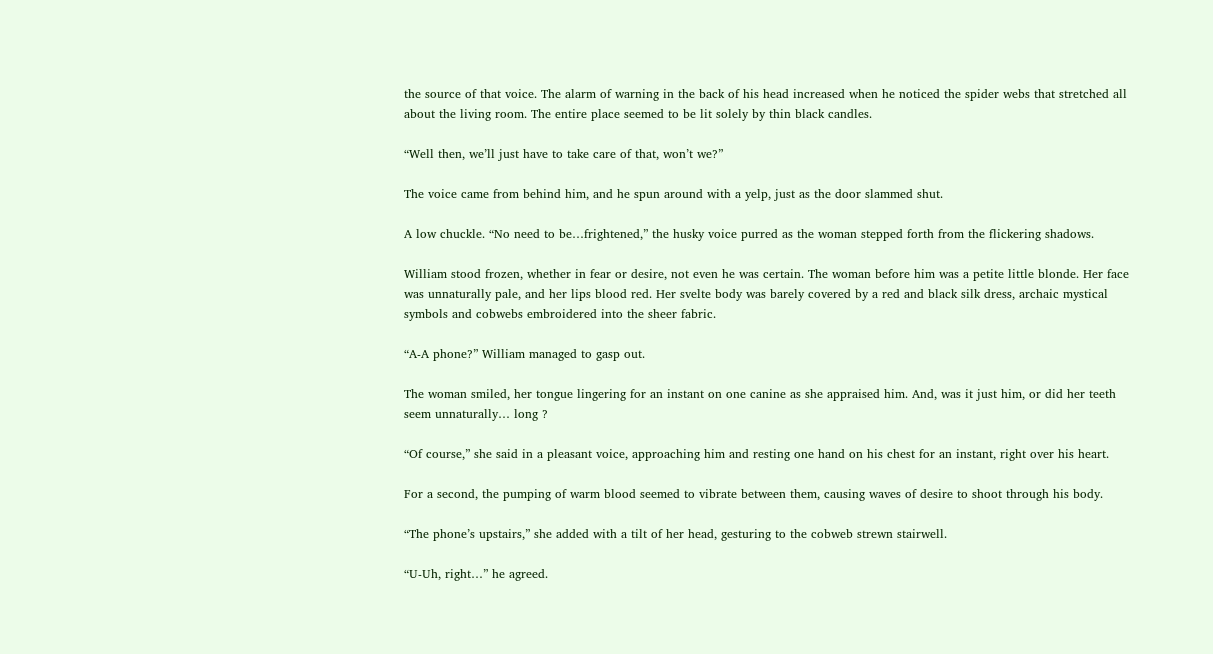the source of that voice. The alarm of warning in the back of his head increased when he noticed the spider webs that stretched all about the living room. The entire place seemed to be lit solely by thin black candles.

“Well then, we’ll just have to take care of that, won’t we?”

The voice came from behind him, and he spun around with a yelp, just as the door slammed shut.

A low chuckle. “No need to be…frightened,” the husky voice purred as the woman stepped forth from the flickering shadows.

William stood frozen, whether in fear or desire, not even he was certain. The woman before him was a petite little blonde. Her face was unnaturally pale, and her lips blood red. Her svelte body was barely covered by a red and black silk dress, archaic mystical symbols and cobwebs embroidered into the sheer fabric.

“A-A phone?” William managed to gasp out.

The woman smiled, her tongue lingering for an instant on one canine as she appraised him. And, was it just him, or did her teeth seem unnaturally… long ?

“Of course,” she said in a pleasant voice, approaching him and resting one hand on his chest for an instant, right over his heart.

For a second, the pumping of warm blood seemed to vibrate between them, causing waves of desire to shoot through his body.

“The phone’s upstairs,” she added with a tilt of her head, gesturing to the cobweb strewn stairwell.

“U-Uh, right…” he agreed.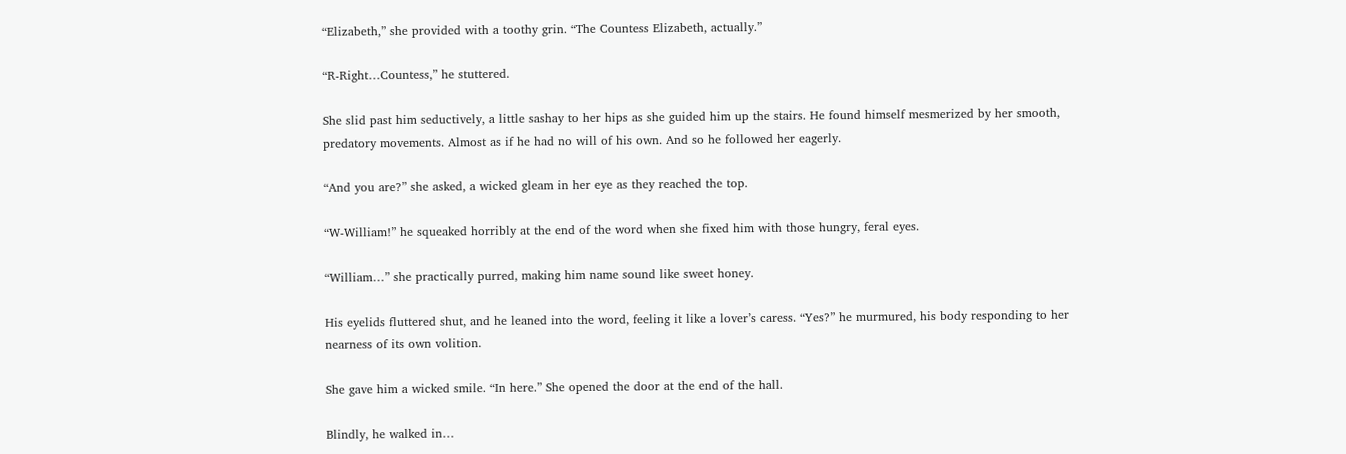“Elizabeth,” she provided with a toothy grin. “The Countess Elizabeth, actually.”

“R-Right…Countess,” he stuttered.

She slid past him seductively, a little sashay to her hips as she guided him up the stairs. He found himself mesmerized by her smooth, predatory movements. Almost as if he had no will of his own. And so he followed her eagerly.

“And you are?” she asked, a wicked gleam in her eye as they reached the top.

“W-William!” he squeaked horribly at the end of the word when she fixed him with those hungry, feral eyes.

“William…” she practically purred, making him name sound like sweet honey.

His eyelids fluttered shut, and he leaned into the word, feeling it like a lover’s caress. “Yes?” he murmured, his body responding to her nearness of its own volition.

She gave him a wicked smile. “In here.” She opened the door at the end of the hall.

Blindly, he walked in…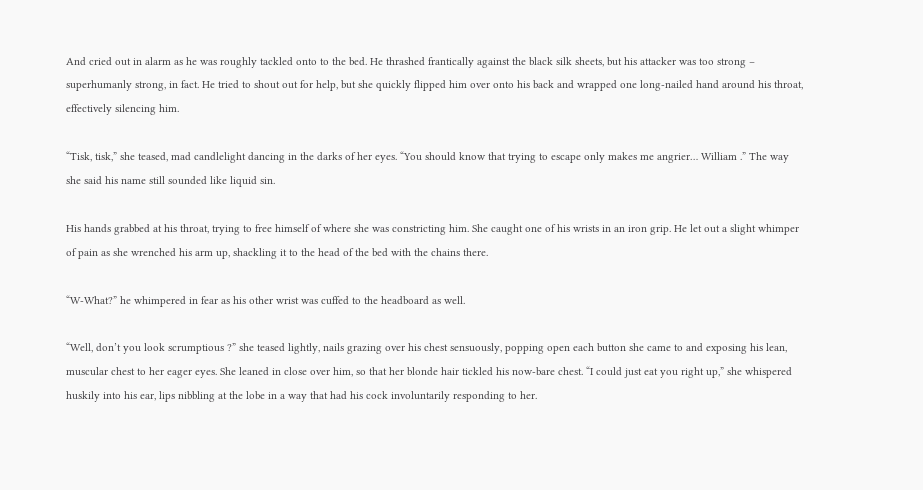And cried out in alarm as he was roughly tackled onto to the bed. He thrashed frantically against the black silk sheets, but his attacker was too strong – superhumanly strong, in fact. He tried to shout out for help, but she quickly flipped him over onto his back and wrapped one long-nailed hand around his throat, effectively silencing him.

“Tisk, tisk,” she teased, mad candlelight dancing in the darks of her eyes. “You should know that trying to escape only makes me angrier… William .” The way she said his name still sounded like liquid sin.

His hands grabbed at his throat, trying to free himself of where she was constricting him. She caught one of his wrists in an iron grip. He let out a slight whimper of pain as she wrenched his arm up, shackling it to the head of the bed with the chains there.

“W-What?” he whimpered in fear as his other wrist was cuffed to the headboard as well.

“Well, don’t you look scrumptious ?” she teased lightly, nails grazing over his chest sensuously, popping open each button she came to and exposing his lean, muscular chest to her eager eyes. She leaned in close over him, so that her blonde hair tickled his now-bare chest. “I could just eat you right up,” she whispered huskily into his ear, lips nibbling at the lobe in a way that had his cock involuntarily responding to her.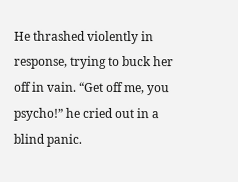He thrashed violently in response, trying to buck her off in vain. “Get off me, you psycho!” he cried out in a blind panic.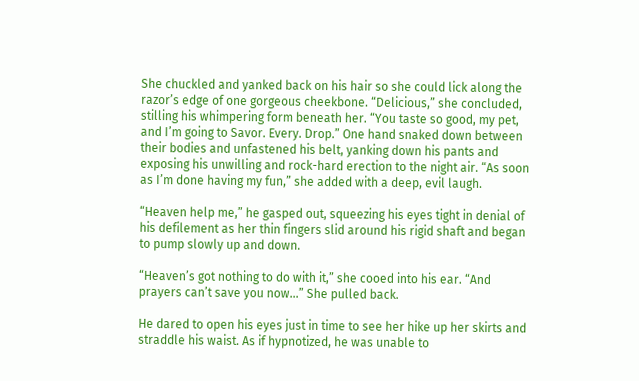She chuckled and yanked back on his hair so she could lick along the razor’s edge of one gorgeous cheekbone. “Delicious,” she concluded, stilling his whimpering form beneath her. “You taste so good, my pet, and I’m going to Savor. Every. Drop.” One hand snaked down between their bodies and unfastened his belt, yanking down his pants and exposing his unwilling and rock-hard erection to the night air. “As soon as I’m done having my fun,” she added with a deep, evil laugh.

“Heaven help me,” he gasped out, squeezing his eyes tight in denial of his defilement as her thin fingers slid around his rigid shaft and began to pump slowly up and down.

“Heaven’s got nothing to do with it,” she cooed into his ear. “And prayers can’t save you now…” She pulled back.

He dared to open his eyes just in time to see her hike up her skirts and straddle his waist. As if hypnotized, he was unable to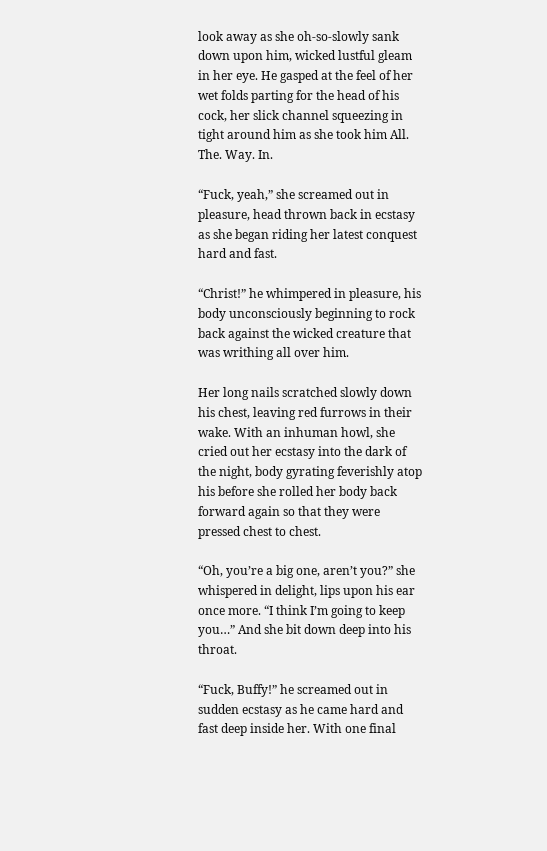look away as she oh-so-slowly sank down upon him, wicked lustful gleam in her eye. He gasped at the feel of her wet folds parting for the head of his cock, her slick channel squeezing in tight around him as she took him All. The. Way. In.

“Fuck, yeah,” she screamed out in pleasure, head thrown back in ecstasy as she began riding her latest conquest hard and fast.

“Christ!” he whimpered in pleasure, his body unconsciously beginning to rock back against the wicked creature that was writhing all over him.

Her long nails scratched slowly down his chest, leaving red furrows in their wake. With an inhuman howl, she cried out her ecstasy into the dark of the night, body gyrating feverishly atop his before she rolled her body back forward again so that they were pressed chest to chest.

“Oh, you’re a big one, aren’t you?” she whispered in delight, lips upon his ear once more. “I think I’m going to keep you…” And she bit down deep into his throat.

“Fuck, Buffy!” he screamed out in sudden ecstasy as he came hard and fast deep inside her. With one final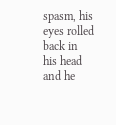spasm, his eyes rolled back in his head and he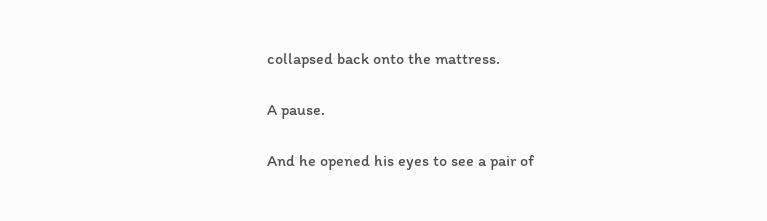collapsed back onto the mattress.

A pause.

And he opened his eyes to see a pair of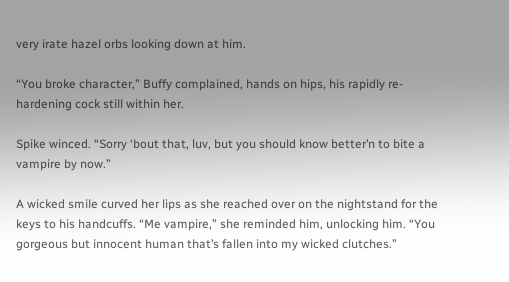very irate hazel orbs looking down at him.

“You broke character,” Buffy complained, hands on hips, his rapidly re-hardening cock still within her.

Spike winced. “Sorry ‘bout that, luv, but you should know better’n to bite a vampire by now.”

A wicked smile curved her lips as she reached over on the nightstand for the keys to his handcuffs. “Me vampire,” she reminded him, unlocking him. “You gorgeous but innocent human that’s fallen into my wicked clutches.”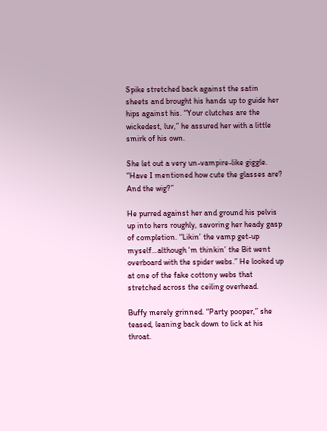Spike stretched back against the satin sheets and brought his hands up to guide her hips against his. “Your clutches are the wickedest, luv,” he assured her with a little smirk of his own.

She let out a very un-vampire-like giggle. “Have I mentioned how cute the glasses are? And the wig?”

He purred against her and ground his pelvis up into hers roughly, savoring her heady gasp of completion. “Likin’ the vamp get-up myself…although ‘m thinkin’ the Bit went overboard with the spider webs.” He looked up at one of the fake cottony webs that stretched across the ceiling overhead.

Buffy merely grinned. “Party pooper,” she teased, leaning back down to lick at his throat.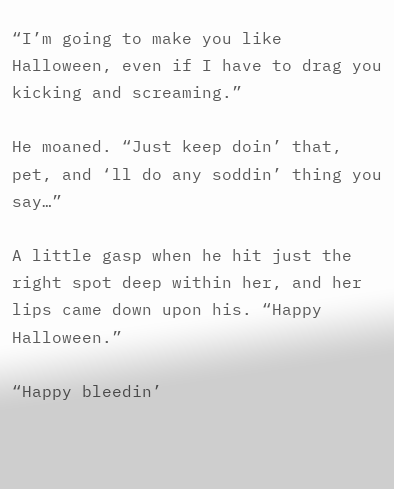“I’m going to make you like Halloween, even if I have to drag you kicking and screaming.”

He moaned. “Just keep doin’ that, pet, and ‘ll do any soddin’ thing you say…”

A little gasp when he hit just the right spot deep within her, and her lips came down upon his. “Happy Halloween.”

“Happy bleedin’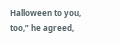Halloween to you, too,” he agreed,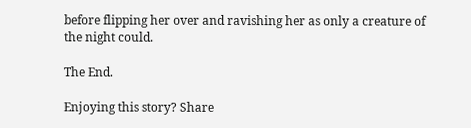before flipping her over and ravishing her as only a creature of the night could.

The End.

Enjoying this story? Share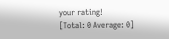your rating!
[Total: 0 Average: 0]